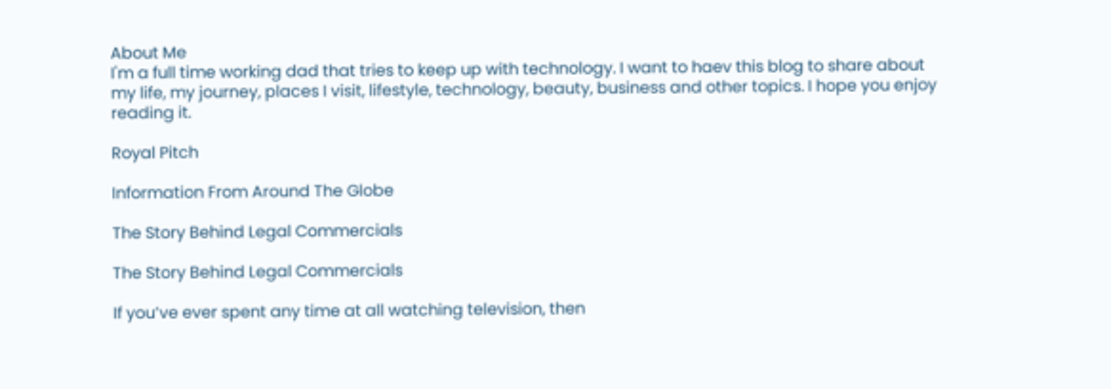About Me
I'm a full time working dad that tries to keep up with technology. I want to haev this blog to share about my life, my journey, places I visit, lifestyle, technology, beauty, business and other topics. I hope you enjoy reading it.

Royal Pitch

Information From Around The Globe

The Story Behind Legal Commercials

The Story Behind Legal Commercials

If you’ve ever spent any time at all watching television, then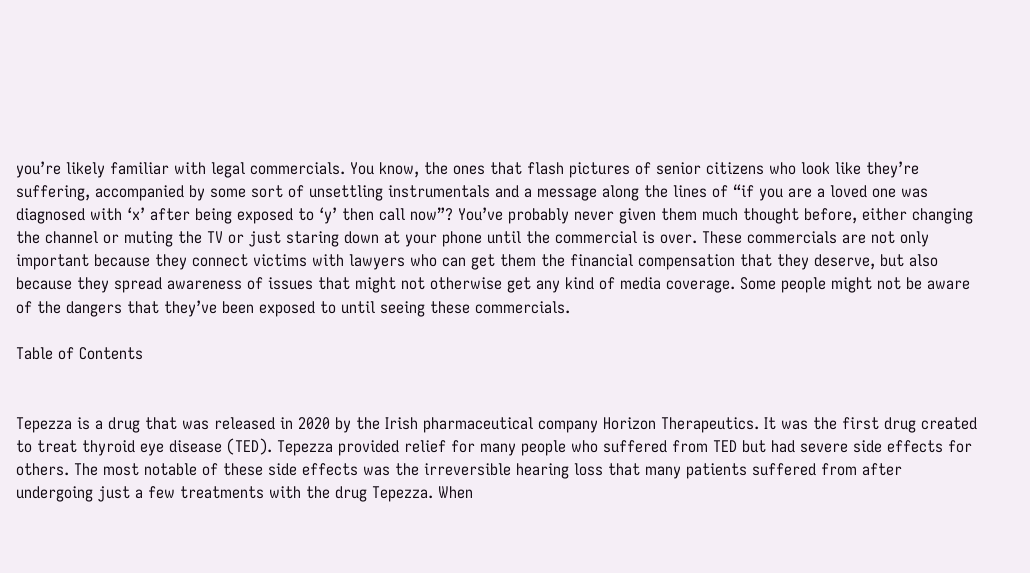you’re likely familiar with legal commercials. You know, the ones that flash pictures of senior citizens who look like they’re suffering, accompanied by some sort of unsettling instrumentals and a message along the lines of “if you are a loved one was diagnosed with ‘x’ after being exposed to ‘y’ then call now”? You’ve probably never given them much thought before, either changing the channel or muting the TV or just staring down at your phone until the commercial is over. These commercials are not only important because they connect victims with lawyers who can get them the financial compensation that they deserve, but also because they spread awareness of issues that might not otherwise get any kind of media coverage. Some people might not be aware of the dangers that they’ve been exposed to until seeing these commercials.

Table of Contents


Tepezza is a drug that was released in 2020 by the Irish pharmaceutical company Horizon Therapeutics. It was the first drug created to treat thyroid eye disease (TED). Tepezza provided relief for many people who suffered from TED but had severe side effects for others. The most notable of these side effects was the irreversible hearing loss that many patients suffered from after undergoing just a few treatments with the drug Tepezza. When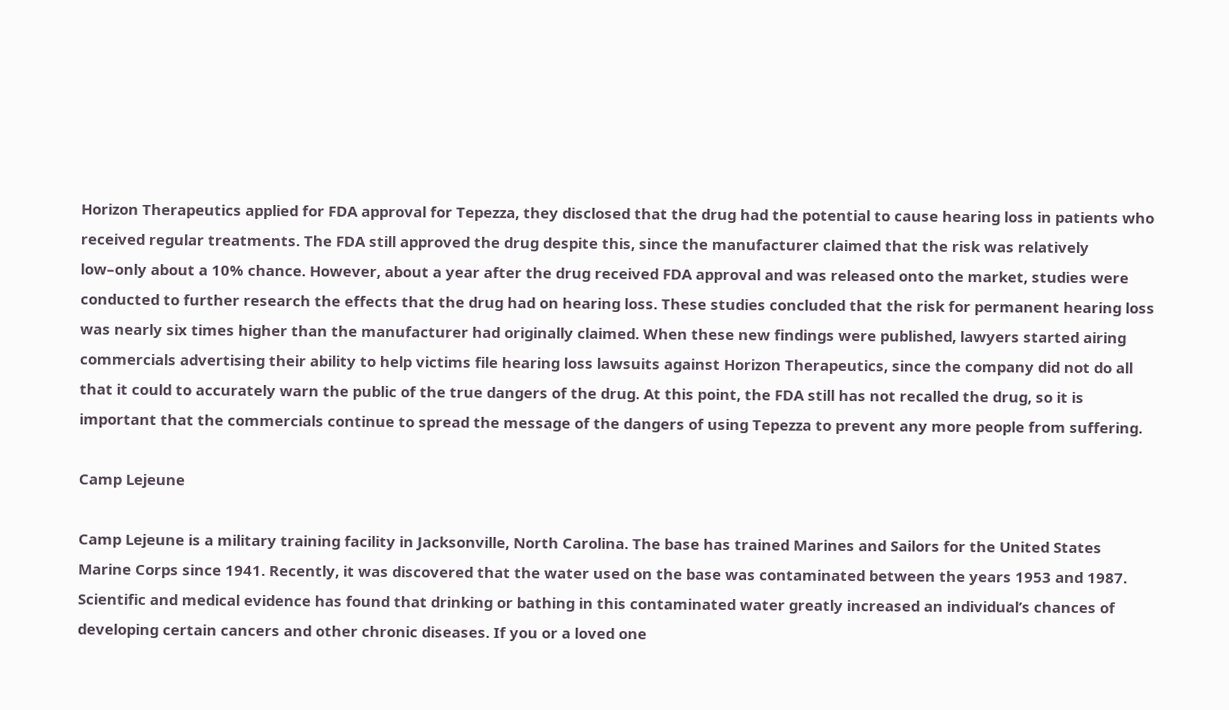Horizon Therapeutics applied for FDA approval for Tepezza, they disclosed that the drug had the potential to cause hearing loss in patients who received regular treatments. The FDA still approved the drug despite this, since the manufacturer claimed that the risk was relatively low–only about a 10% chance. However, about a year after the drug received FDA approval and was released onto the market, studies were conducted to further research the effects that the drug had on hearing loss. These studies concluded that the risk for permanent hearing loss was nearly six times higher than the manufacturer had originally claimed. When these new findings were published, lawyers started airing commercials advertising their ability to help victims file hearing loss lawsuits against Horizon Therapeutics, since the company did not do all that it could to accurately warn the public of the true dangers of the drug. At this point, the FDA still has not recalled the drug, so it is important that the commercials continue to spread the message of the dangers of using Tepezza to prevent any more people from suffering.

Camp Lejeune

Camp Lejeune is a military training facility in Jacksonville, North Carolina. The base has trained Marines and Sailors for the United States Marine Corps since 1941. Recently, it was discovered that the water used on the base was contaminated between the years 1953 and 1987. Scientific and medical evidence has found that drinking or bathing in this contaminated water greatly increased an individual’s chances of developing certain cancers and other chronic diseases. If you or a loved one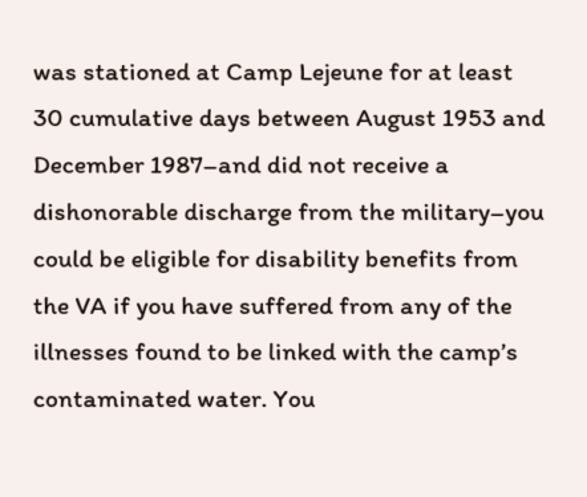was stationed at Camp Lejeune for at least 30 cumulative days between August 1953 and December 1987–and did not receive a dishonorable discharge from the military–you could be eligible for disability benefits from the VA if you have suffered from any of the illnesses found to be linked with the camp’s contaminated water. You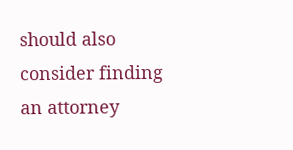should also consider finding an attorney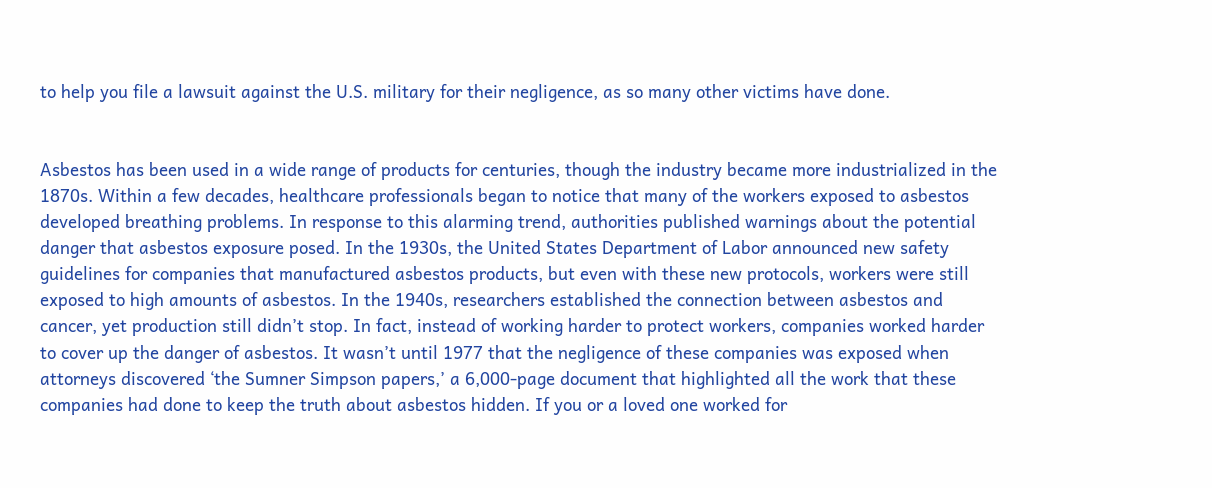to help you file a lawsuit against the U.S. military for their negligence, as so many other victims have done.


Asbestos has been used in a wide range of products for centuries, though the industry became more industrialized in the 1870s. Within a few decades, healthcare professionals began to notice that many of the workers exposed to asbestos developed breathing problems. In response to this alarming trend, authorities published warnings about the potential danger that asbestos exposure posed. In the 1930s, the United States Department of Labor announced new safety guidelines for companies that manufactured asbestos products, but even with these new protocols, workers were still exposed to high amounts of asbestos. In the 1940s, researchers established the connection between asbestos and cancer, yet production still didn’t stop. In fact, instead of working harder to protect workers, companies worked harder to cover up the danger of asbestos. It wasn’t until 1977 that the negligence of these companies was exposed when attorneys discovered ‘the Sumner Simpson papers,’ a 6,000-page document that highlighted all the work that these companies had done to keep the truth about asbestos hidden. If you or a loved one worked for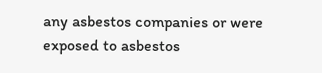any asbestos companies or were exposed to asbestos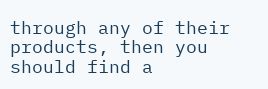through any of their products, then you should find a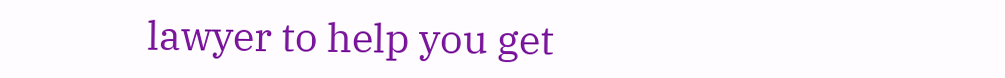lawyer to help you get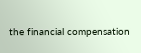the financial compensation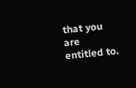that you are entitled to.